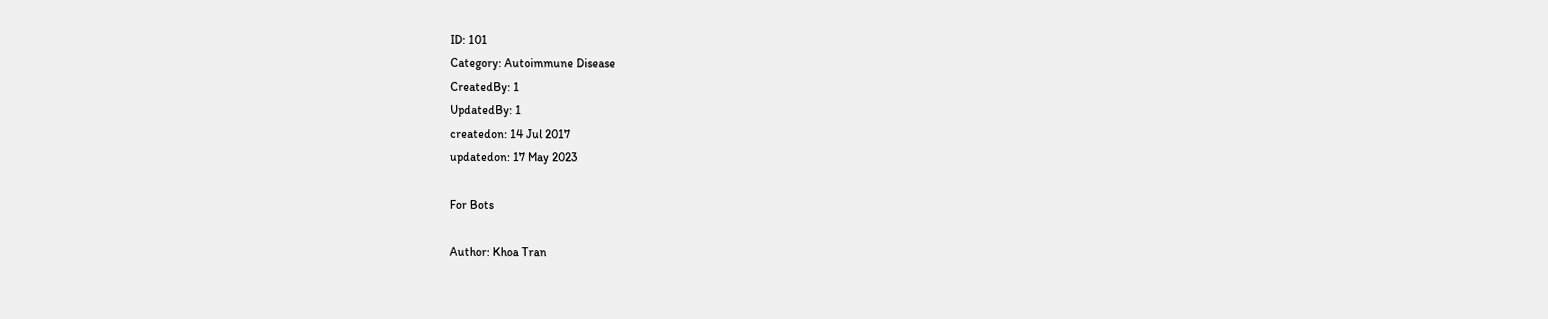ID: 101
Category: Autoimmune Disease
CreatedBy: 1
UpdatedBy: 1
createdon: 14 Jul 2017
updatedon: 17 May 2023

For Bots

Author: Khoa Tran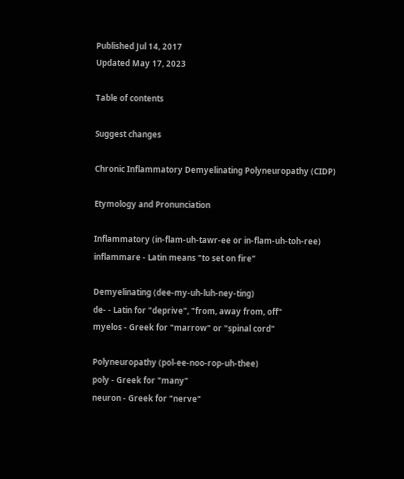Published Jul 14, 2017
Updated May 17, 2023

Table of contents

Suggest changes

Chronic Inflammatory Demyelinating Polyneuropathy (CIDP)

Etymology and Pronunciation

Inflammatory (in-flam-uh-tawr-ee or in-flam-uh-toh-ree)
inflammare - Latin means "to set on fire"

Demyelinating (dee-my-uh-luh-ney-ting)
de- - Latin for "deprive", "from, away from, off"
myelos - Greek for "marrow" or "spinal cord"

Polyneuropathy (pol-ee-noo-rop-uh-thee)
poly - Greek for "many"
neuron - Greek for "nerve"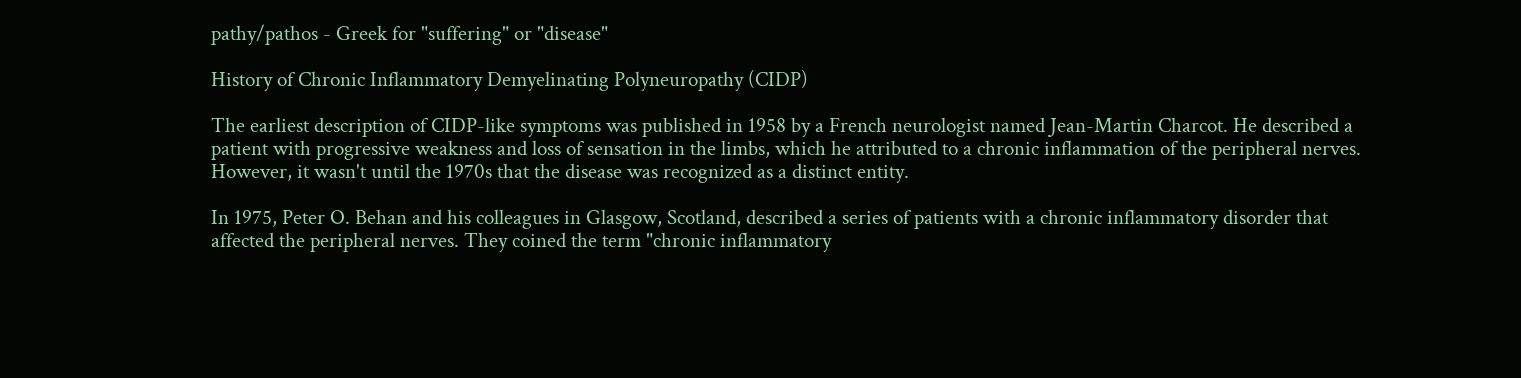pathy/pathos - Greek for "suffering" or "disease"

History of Chronic Inflammatory Demyelinating Polyneuropathy (CIDP)

The earliest description of CIDP-like symptoms was published in 1958 by a French neurologist named Jean-Martin Charcot. He described a patient with progressive weakness and loss of sensation in the limbs, which he attributed to a chronic inflammation of the peripheral nerves. However, it wasn't until the 1970s that the disease was recognized as a distinct entity.

In 1975, Peter O. Behan and his colleagues in Glasgow, Scotland, described a series of patients with a chronic inflammatory disorder that affected the peripheral nerves. They coined the term "chronic inflammatory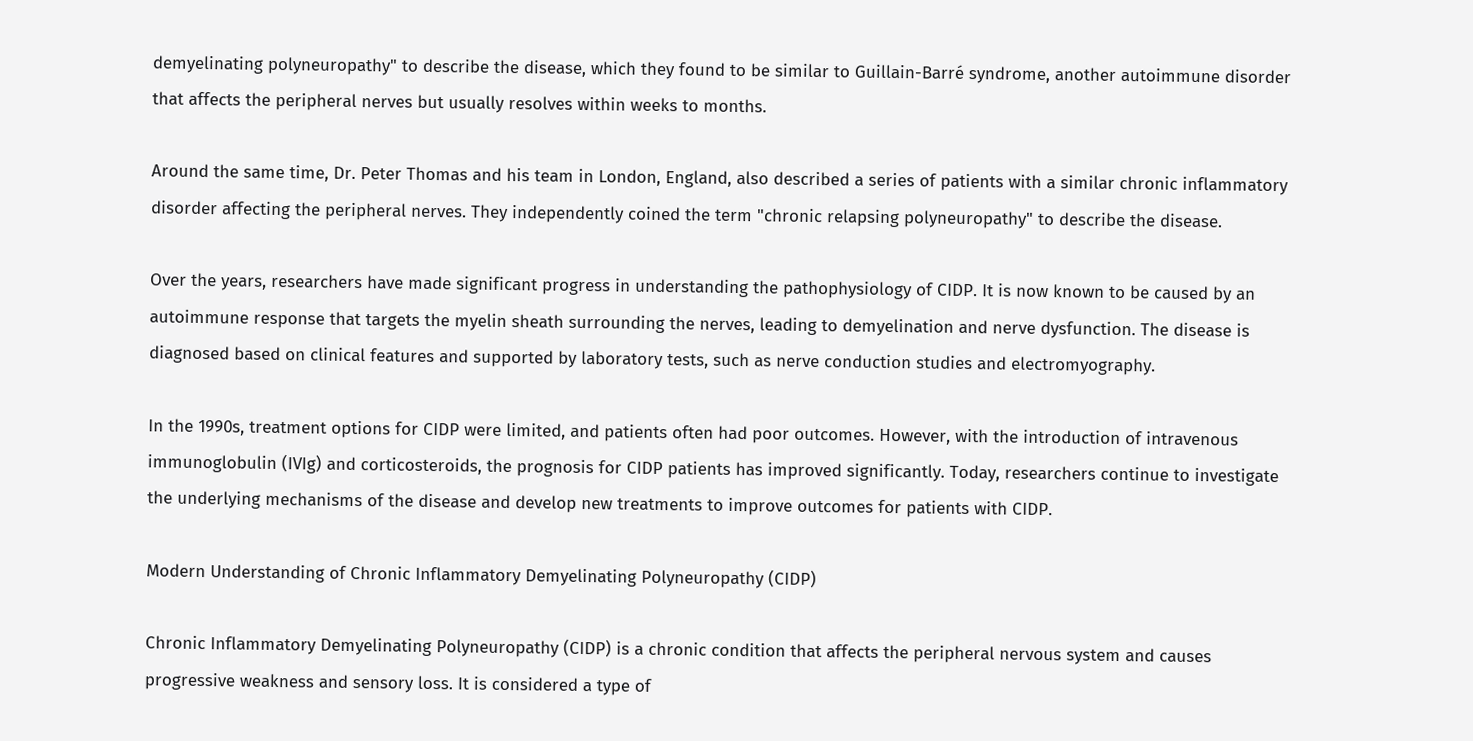demyelinating polyneuropathy" to describe the disease, which they found to be similar to Guillain-Barré syndrome, another autoimmune disorder that affects the peripheral nerves but usually resolves within weeks to months.

Around the same time, Dr. Peter Thomas and his team in London, England, also described a series of patients with a similar chronic inflammatory disorder affecting the peripheral nerves. They independently coined the term "chronic relapsing polyneuropathy" to describe the disease.

Over the years, researchers have made significant progress in understanding the pathophysiology of CIDP. It is now known to be caused by an autoimmune response that targets the myelin sheath surrounding the nerves, leading to demyelination and nerve dysfunction. The disease is diagnosed based on clinical features and supported by laboratory tests, such as nerve conduction studies and electromyography.

In the 1990s, treatment options for CIDP were limited, and patients often had poor outcomes. However, with the introduction of intravenous immunoglobulin (IVIg) and corticosteroids, the prognosis for CIDP patients has improved significantly. Today, researchers continue to investigate the underlying mechanisms of the disease and develop new treatments to improve outcomes for patients with CIDP.

Modern Understanding of Chronic Inflammatory Demyelinating Polyneuropathy (CIDP)

Chronic Inflammatory Demyelinating Polyneuropathy (CIDP) is a chronic condition that affects the peripheral nervous system and causes progressive weakness and sensory loss. It is considered a type of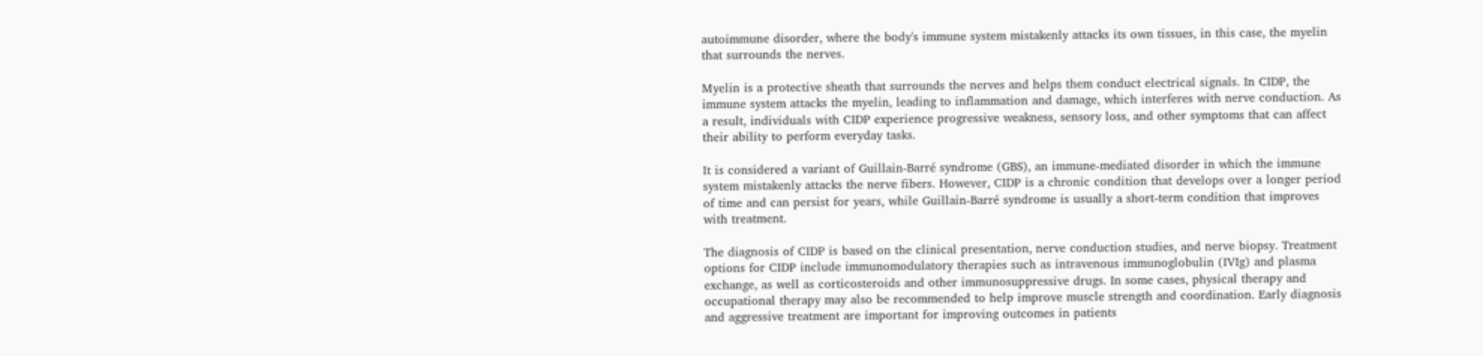autoimmune disorder, where the body's immune system mistakenly attacks its own tissues, in this case, the myelin that surrounds the nerves.

Myelin is a protective sheath that surrounds the nerves and helps them conduct electrical signals. In CIDP, the immune system attacks the myelin, leading to inflammation and damage, which interferes with nerve conduction. As a result, individuals with CIDP experience progressive weakness, sensory loss, and other symptoms that can affect their ability to perform everyday tasks.

It is considered a variant of Guillain-Barré syndrome (GBS), an immune-mediated disorder in which the immune system mistakenly attacks the nerve fibers. However, CIDP is a chronic condition that develops over a longer period of time and can persist for years, while Guillain-Barré syndrome is usually a short-term condition that improves with treatment.

The diagnosis of CIDP is based on the clinical presentation, nerve conduction studies, and nerve biopsy. Treatment options for CIDP include immunomodulatory therapies such as intravenous immunoglobulin (IVIg) and plasma exchange, as well as corticosteroids and other immunosuppressive drugs. In some cases, physical therapy and occupational therapy may also be recommended to help improve muscle strength and coordination. Early diagnosis and aggressive treatment are important for improving outcomes in patients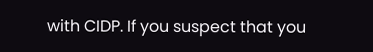with CIDP. If you suspect that you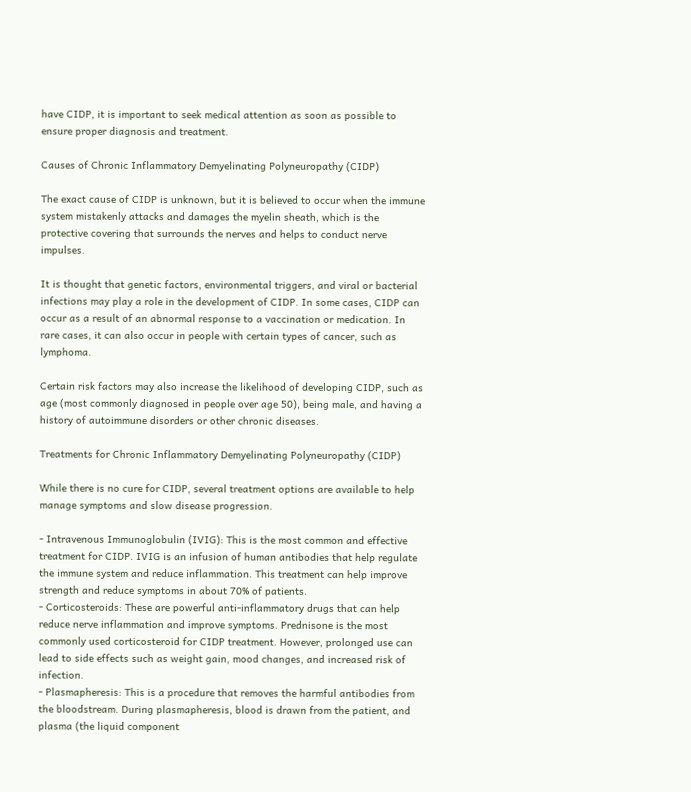have CIDP, it is important to seek medical attention as soon as possible to ensure proper diagnosis and treatment.

Causes of Chronic Inflammatory Demyelinating Polyneuropathy (CIDP)

The exact cause of CIDP is unknown, but it is believed to occur when the immune system mistakenly attacks and damages the myelin sheath, which is the protective covering that surrounds the nerves and helps to conduct nerve impulses.

It is thought that genetic factors, environmental triggers, and viral or bacterial infections may play a role in the development of CIDP. In some cases, CIDP can occur as a result of an abnormal response to a vaccination or medication. In rare cases, it can also occur in people with certain types of cancer, such as lymphoma.

Certain risk factors may also increase the likelihood of developing CIDP, such as age (most commonly diagnosed in people over age 50), being male, and having a history of autoimmune disorders or other chronic diseases.

Treatments for Chronic Inflammatory Demyelinating Polyneuropathy (CIDP)

While there is no cure for CIDP, several treatment options are available to help manage symptoms and slow disease progression.

- Intravenous Immunoglobulin (IVIG): This is the most common and effective treatment for CIDP. IVIG is an infusion of human antibodies that help regulate the immune system and reduce inflammation. This treatment can help improve strength and reduce symptoms in about 70% of patients.
- Corticosteroids: These are powerful anti-inflammatory drugs that can help reduce nerve inflammation and improve symptoms. Prednisone is the most commonly used corticosteroid for CIDP treatment. However, prolonged use can lead to side effects such as weight gain, mood changes, and increased risk of infection.
- Plasmapheresis: This is a procedure that removes the harmful antibodies from the bloodstream. During plasmapheresis, blood is drawn from the patient, and plasma (the liquid component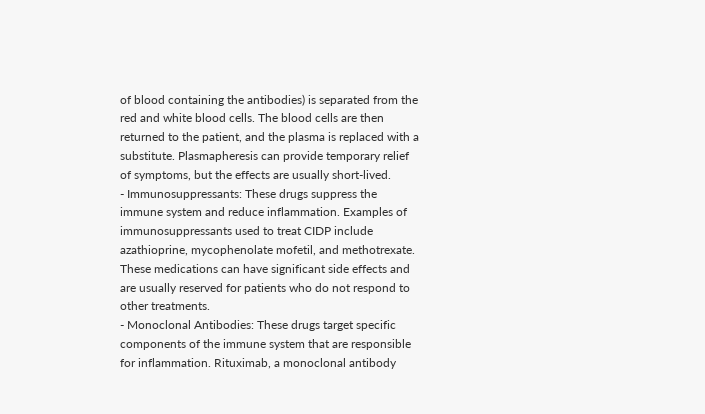of blood containing the antibodies) is separated from the red and white blood cells. The blood cells are then returned to the patient, and the plasma is replaced with a substitute. Plasmapheresis can provide temporary relief of symptoms, but the effects are usually short-lived.
- Immunosuppressants: These drugs suppress the immune system and reduce inflammation. Examples of immunosuppressants used to treat CIDP include azathioprine, mycophenolate mofetil, and methotrexate. These medications can have significant side effects and are usually reserved for patients who do not respond to other treatments.
- Monoclonal Antibodies: These drugs target specific components of the immune system that are responsible for inflammation. Rituximab, a monoclonal antibody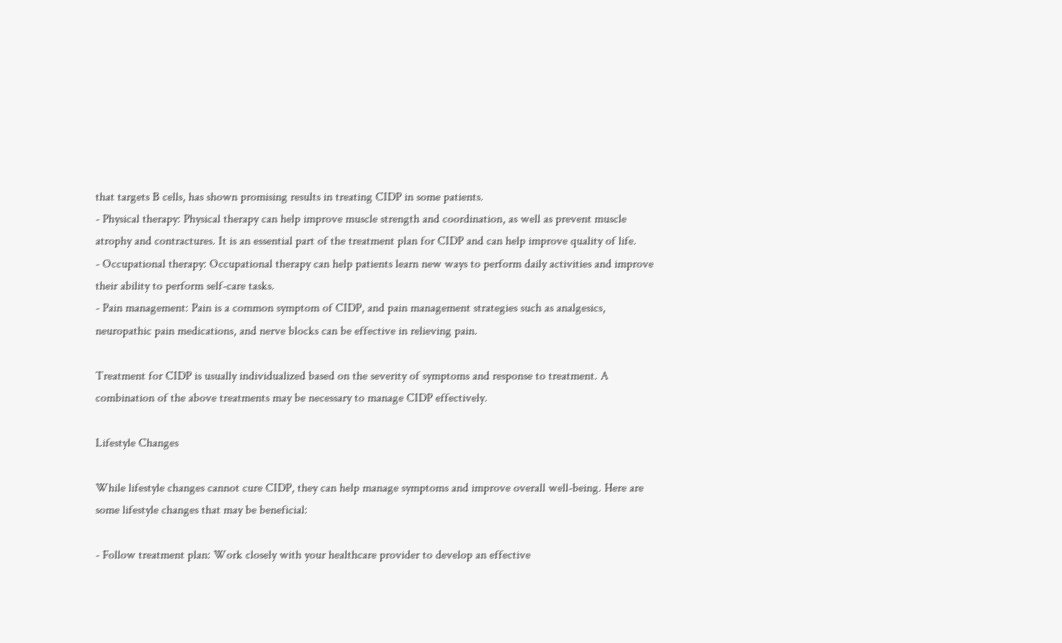that targets B cells, has shown promising results in treating CIDP in some patients.
- Physical therapy: Physical therapy can help improve muscle strength and coordination, as well as prevent muscle atrophy and contractures. It is an essential part of the treatment plan for CIDP and can help improve quality of life.
- Occupational therapy: Occupational therapy can help patients learn new ways to perform daily activities and improve their ability to perform self-care tasks.
- Pain management: Pain is a common symptom of CIDP, and pain management strategies such as analgesics, neuropathic pain medications, and nerve blocks can be effective in relieving pain.

Treatment for CIDP is usually individualized based on the severity of symptoms and response to treatment. A combination of the above treatments may be necessary to manage CIDP effectively.

Lifestyle Changes

While lifestyle changes cannot cure CIDP, they can help manage symptoms and improve overall well-being. Here are some lifestyle changes that may be beneficial:

- Follow treatment plan: Work closely with your healthcare provider to develop an effective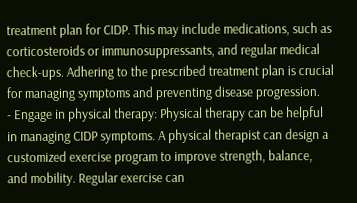treatment plan for CIDP. This may include medications, such as corticosteroids or immunosuppressants, and regular medical check-ups. Adhering to the prescribed treatment plan is crucial for managing symptoms and preventing disease progression.
- Engage in physical therapy: Physical therapy can be helpful in managing CIDP symptoms. A physical therapist can design a customized exercise program to improve strength, balance, and mobility. Regular exercise can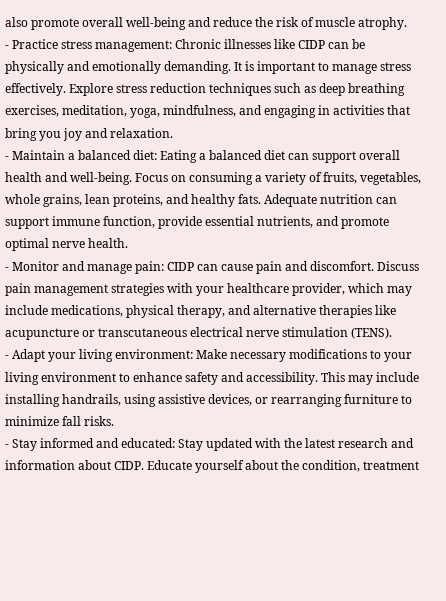also promote overall well-being and reduce the risk of muscle atrophy.
- Practice stress management: Chronic illnesses like CIDP can be physically and emotionally demanding. It is important to manage stress effectively. Explore stress reduction techniques such as deep breathing exercises, meditation, yoga, mindfulness, and engaging in activities that bring you joy and relaxation.
- Maintain a balanced diet: Eating a balanced diet can support overall health and well-being. Focus on consuming a variety of fruits, vegetables, whole grains, lean proteins, and healthy fats. Adequate nutrition can support immune function, provide essential nutrients, and promote optimal nerve health.
- Monitor and manage pain: CIDP can cause pain and discomfort. Discuss pain management strategies with your healthcare provider, which may include medications, physical therapy, and alternative therapies like acupuncture or transcutaneous electrical nerve stimulation (TENS).
- Adapt your living environment: Make necessary modifications to your living environment to enhance safety and accessibility. This may include installing handrails, using assistive devices, or rearranging furniture to minimize fall risks.
- Stay informed and educated: Stay updated with the latest research and information about CIDP. Educate yourself about the condition, treatment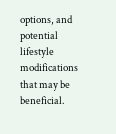options, and potential lifestyle modifications that may be beneficial.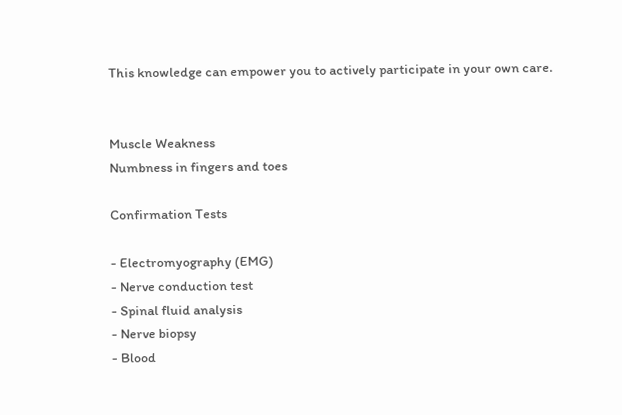This knowledge can empower you to actively participate in your own care.


Muscle Weakness
Numbness in fingers and toes

Confirmation Tests

- Electromyography (EMG)
- Nerve conduction test
- Spinal fluid analysis
- Nerve biopsy
- Blood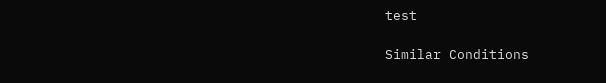test

Similar Conditions